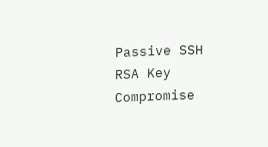Passive SSH RSA Key Compromise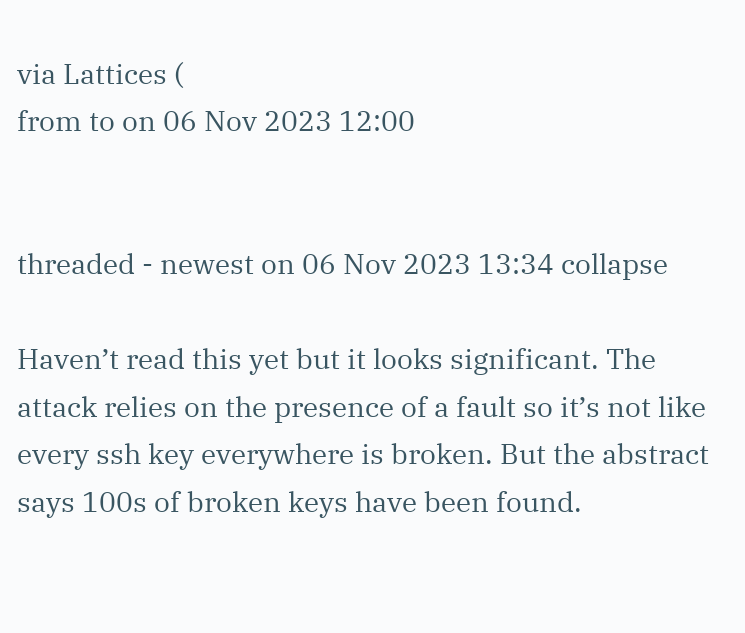via Lattices (
from to on 06 Nov 2023 12:00


threaded - newest on 06 Nov 2023 13:34 collapse

Haven’t read this yet but it looks significant. The attack relies on the presence of a fault so it’s not like every ssh key everywhere is broken. But the abstract says 100s of broken keys have been found.